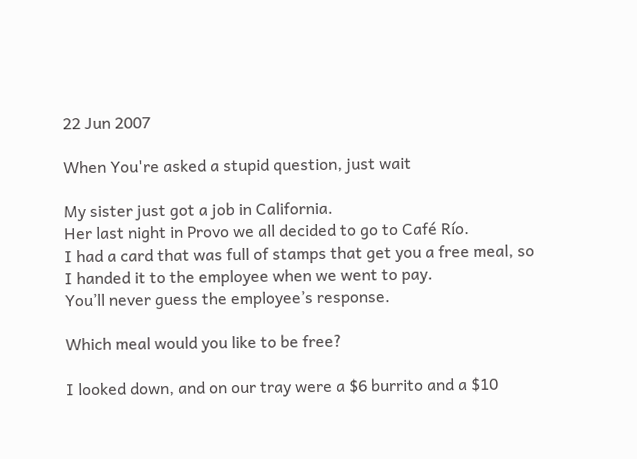22 Jun 2007

When You're asked a stupid question, just wait

My sister just got a job in California.
Her last night in Provo we all decided to go to Café Río.
I had a card that was full of stamps that get you a free meal, so I handed it to the employee when we went to pay.
You’ll never guess the employee’s response.

Which meal would you like to be free?

I looked down, and on our tray were a $6 burrito and a $10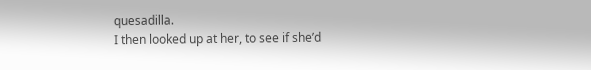quesadilla.
I then looked up at her, to see if she’d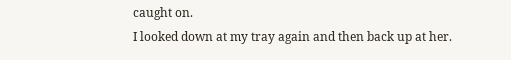caught on.
I looked down at my tray again and then back up at her.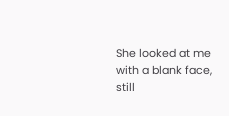She looked at me with a blank face, still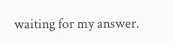waiting for my answer.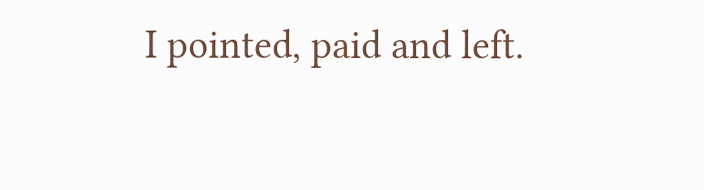I pointed, paid and left.